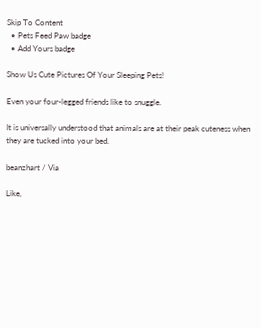Skip To Content
  • Pets Feed Paw badge
  • Add Yours badge

Show Us Cute Pictures Of Your Sleeping Pets!

Even your four-legged friends like to snuggle.

It is universally understood that animals are at their peak cuteness when they are tucked into your bed.

beanzhart / Via

Like,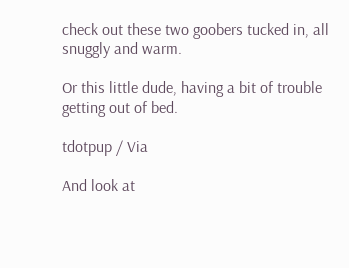check out these two goobers tucked in, all snuggly and warm.

Or this little dude, having a bit of trouble getting out of bed.

tdotpup / Via

And look at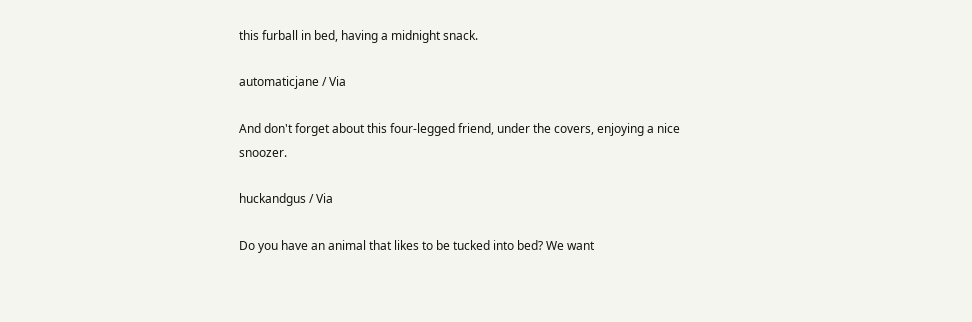this furball in bed, having a midnight snack.

automaticjane / Via

And don't forget about this four-legged friend, under the covers, enjoying a nice snoozer.

huckandgus / Via

Do you have an animal that likes to be tucked into bed? We want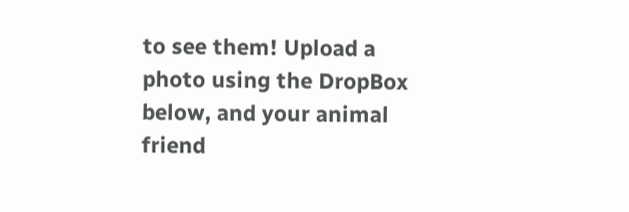to see them! Upload a photo using the DropBox below, and your animal friend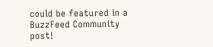could be featured in a BuzzFeed Community post!